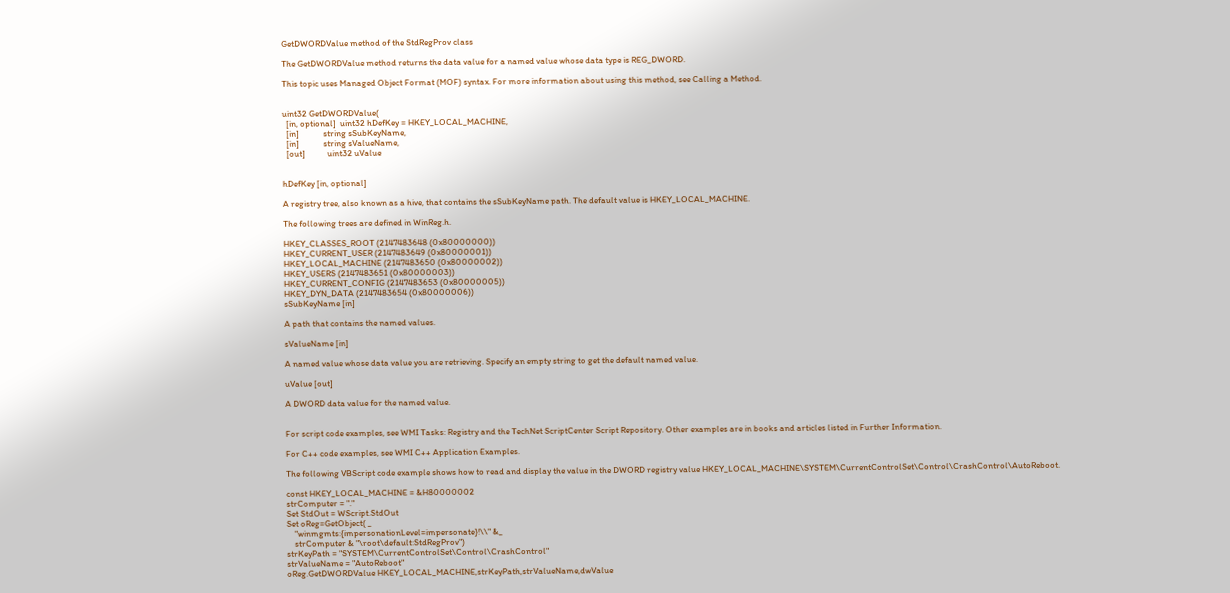GetDWORDValue method of the StdRegProv class

The GetDWORDValue method returns the data value for a named value whose data type is REG_DWORD.

This topic uses Managed Object Format (MOF) syntax. For more information about using this method, see Calling a Method.


uint32 GetDWORDValue(
  [in, optional]  uint32 hDefKey = HKEY_LOCAL_MACHINE,
  [in]            string sSubKeyName,
  [in]            string sValueName,
  [out]           uint32 uValue


hDefKey [in, optional]

A registry tree, also known as a hive, that contains the sSubKeyName path. The default value is HKEY_LOCAL_MACHINE.

The following trees are defined in WinReg.h.

HKEY_CLASSES_ROOT (2147483648 (0x80000000))
HKEY_CURRENT_USER (2147483649 (0x80000001))
HKEY_LOCAL_MACHINE (2147483650 (0x80000002))
HKEY_USERS (2147483651 (0x80000003))
HKEY_CURRENT_CONFIG (2147483653 (0x80000005))
HKEY_DYN_DATA (2147483654 (0x80000006))
sSubKeyName [in]

A path that contains the named values.

sValueName [in]

A named value whose data value you are retrieving. Specify an empty string to get the default named value.

uValue [out]

A DWORD data value for the named value.


For script code examples, see WMI Tasks: Registry and the TechNet ScriptCenter Script Repository. Other examples are in books and articles listed in Further Information.

For C++ code examples, see WMI C++ Application Examples.

The following VBScript code example shows how to read and display the value in the DWORD registry value HKEY_LOCAL_MACHINE\SYSTEM\CurrentControlSet\Control\CrashControl\AutoReboot.

const HKEY_LOCAL_MACHINE = &H80000002
strComputer = "."
Set StdOut = WScript.StdOut
Set oReg=GetObject( _
    "winmgmts:{impersonationLevel=impersonate}!\\" &_
    strComputer & "\root\default:StdRegProv")
strKeyPath = "SYSTEM\CurrentControlSet\Control\CrashControl"
strValueName = "AutoReboot"
oReg.GetDWORDValue HKEY_LOCAL_MACHINE,strKeyPath,strValueName,dwValue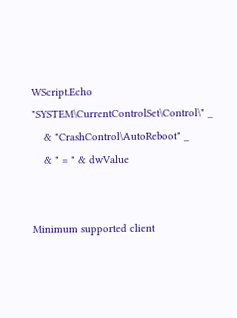WScript.Echo "SYSTEM\CurrentControlSet\Control\" _
    & "CrashControl\AutoReboot" _
    & " = " & dwValue


Minimum supported client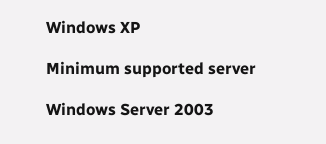Windows XP

Minimum supported server

Windows Server 2003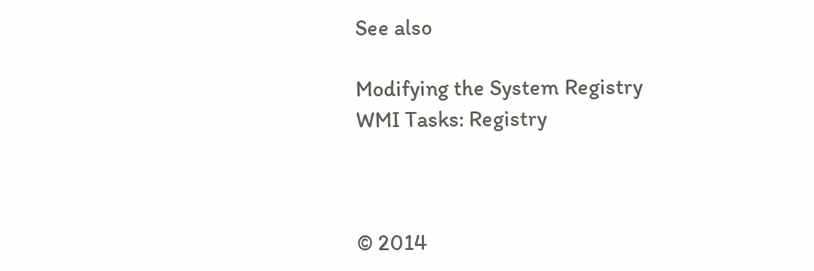See also

Modifying the System Registry
WMI Tasks: Registry



© 2014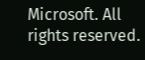Microsoft. All rights reserved.